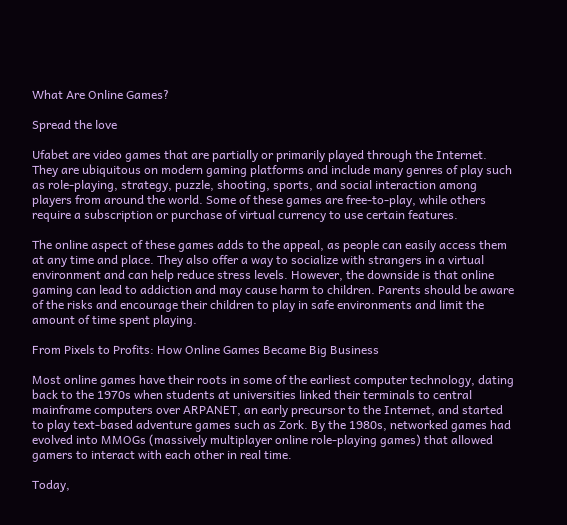What Are Online Games?

Spread the love

Ufabet are video games that are partially or primarily played through the Internet. They are ubiquitous on modern gaming platforms and include many genres of play such as role-playing, strategy, puzzle, shooting, sports, and social interaction among players from around the world. Some of these games are free-to-play, while others require a subscription or purchase of virtual currency to use certain features.

The online aspect of these games adds to the appeal, as people can easily access them at any time and place. They also offer a way to socialize with strangers in a virtual environment and can help reduce stress levels. However, the downside is that online gaming can lead to addiction and may cause harm to children. Parents should be aware of the risks and encourage their children to play in safe environments and limit the amount of time spent playing.

From Pixels to Profits: How Online Games Became Big Business

Most online games have their roots in some of the earliest computer technology, dating back to the 1970s when students at universities linked their terminals to central mainframe computers over ARPANET, an early precursor to the Internet, and started to play text-based adventure games such as Zork. By the 1980s, networked games had evolved into MMOGs (massively multiplayer online role-playing games) that allowed gamers to interact with each other in real time.

Today,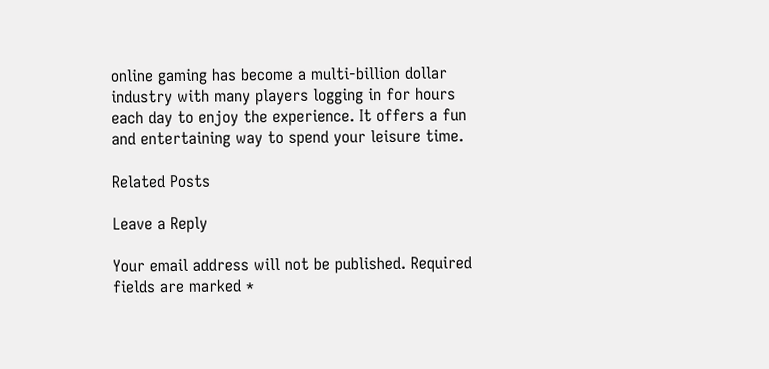online gaming has become a multi-billion dollar industry with many players logging in for hours each day to enjoy the experience. It offers a fun and entertaining way to spend your leisure time.

Related Posts

Leave a Reply

Your email address will not be published. Required fields are marked *